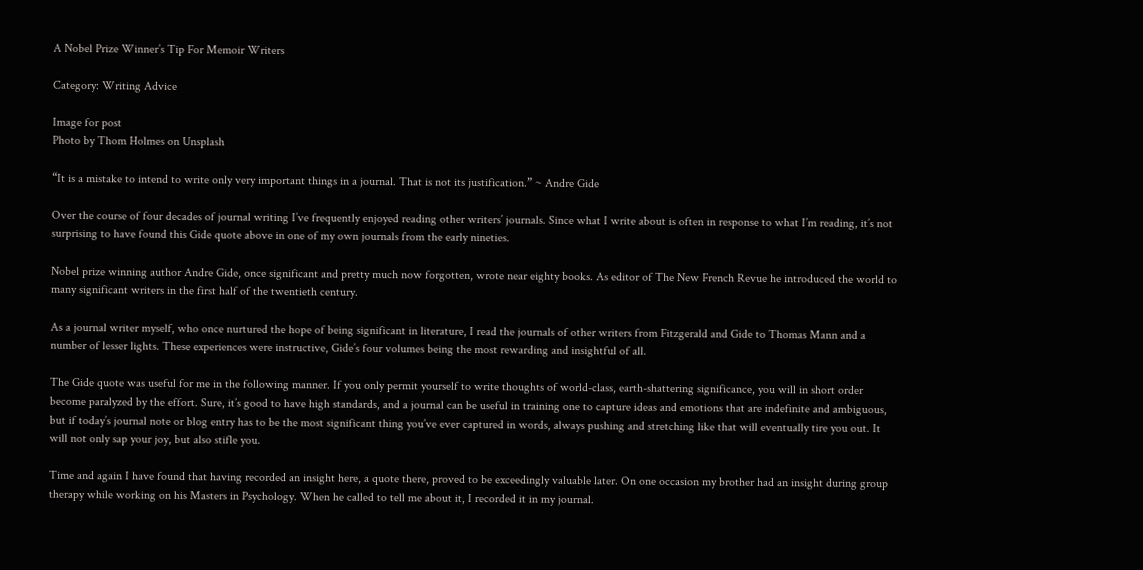A Nobel Prize Winner’s Tip For Memoir Writers

Category: Writing Advice

Image for post
Photo by Thom Holmes on Unsplash

“It is a mistake to intend to write only very important things in a journal. That is not its justification.” ~ Andre Gide

Over the course of four decades of journal writing I’ve frequently enjoyed reading other writers’ journals. Since what I write about is often in response to what I’m reading, it’s not surprising to have found this Gide quote above in one of my own journals from the early nineties.

Nobel prize winning author Andre Gide, once significant and pretty much now forgotten, wrote near eighty books. As editor of The New French Revue he introduced the world to many significant writers in the first half of the twentieth century.

As a journal writer myself, who once nurtured the hope of being significant in literature, I read the journals of other writers from Fitzgerald and Gide to Thomas Mann and a number of lesser lights. These experiences were instructive, Gide’s four volumes being the most rewarding and insightful of all.

The Gide quote was useful for me in the following manner. If you only permit yourself to write thoughts of world-class, earth-shattering significance, you will in short order become paralyzed by the effort. Sure, it’s good to have high standards, and a journal can be useful in training one to capture ideas and emotions that are indefinite and ambiguous, but if today’s journal note or blog entry has to be the most significant thing you’ve ever captured in words, always pushing and stretching like that will eventually tire you out. It will not only sap your joy, but also stifle you.

Time and again I have found that having recorded an insight here, a quote there, proved to be exceedingly valuable later. On one occasion my brother had an insight during group therapy while working on his Masters in Psychology. When he called to tell me about it, I recorded it in my journal.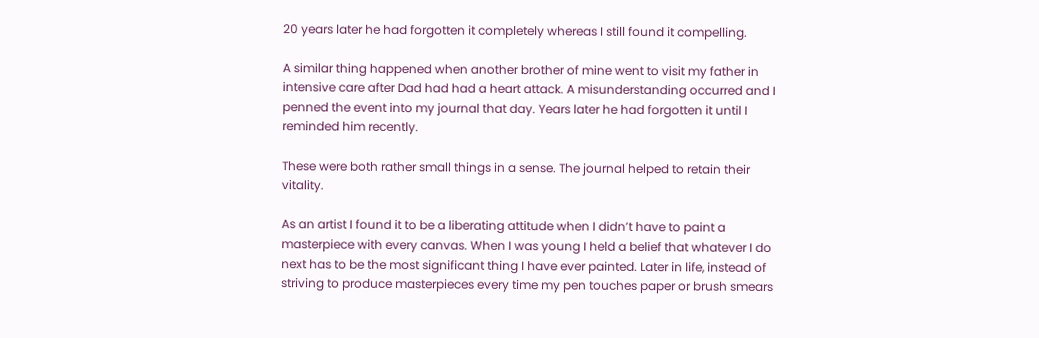20 years later he had forgotten it completely whereas I still found it compelling.

A similar thing happened when another brother of mine went to visit my father in intensive care after Dad had had a heart attack. A misunderstanding occurred and I penned the event into my journal that day. Years later he had forgotten it until I reminded him recently.

These were both rather small things in a sense. The journal helped to retain their vitality.

As an artist I found it to be a liberating attitude when I didn’t have to paint a masterpiece with every canvas. When I was young I held a belief that whatever I do next has to be the most significant thing I have ever painted. Later in life, instead of striving to produce masterpieces every time my pen touches paper or brush smears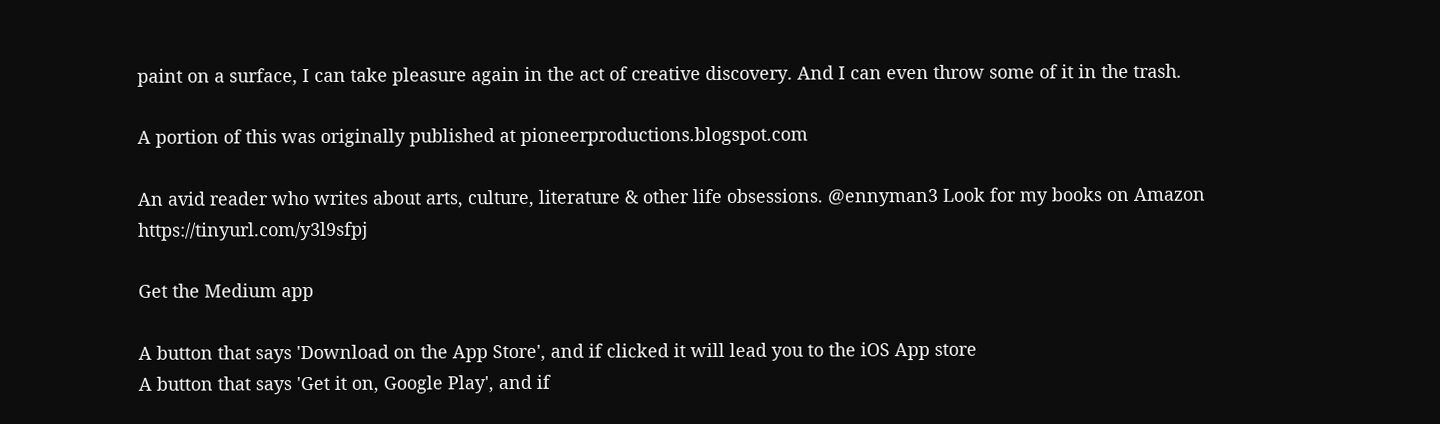paint on a surface, I can take pleasure again in the act of creative discovery. And I can even throw some of it in the trash.

A portion of this was originally published at pioneerproductions.blogspot.com

An avid reader who writes about arts, culture, literature & other life obsessions. @ennyman3 Look for my books on Amazon https://tinyurl.com/y3l9sfpj

Get the Medium app

A button that says 'Download on the App Store', and if clicked it will lead you to the iOS App store
A button that says 'Get it on, Google Play', and if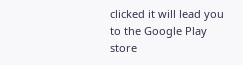clicked it will lead you to the Google Play store